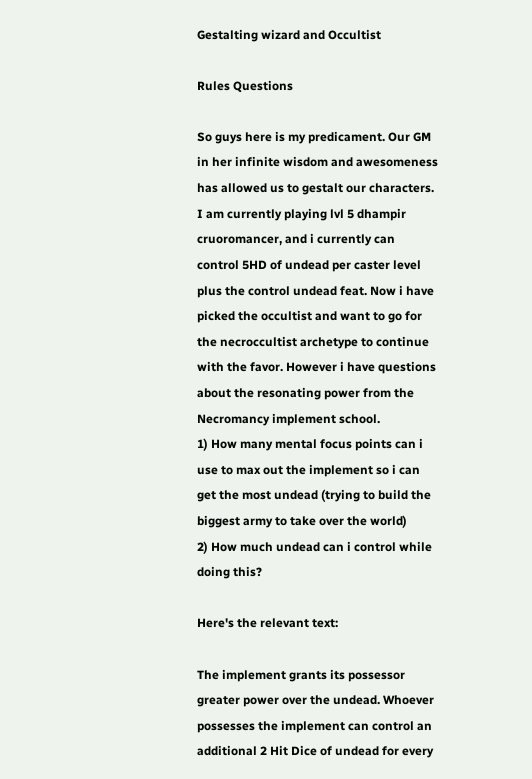Gestalting wizard and Occultist

Rules Questions

So guys here is my predicament. Our GM in her infinite wisdom and awesomeness has allowed us to gestalt our characters. I am currently playing lvl 5 dhampir cruoromancer, and i currently can control 5HD of undead per caster level plus the control undead feat. Now i have picked the occultist and want to go for the necroccultist archetype to continue with the favor. However i have questions about the resonating power from the Necromancy implement school.
1) How many mental focus points can i use to max out the implement so i can get the most undead (trying to build the biggest army to take over the world)
2) How much undead can i control while doing this?

Here's the relevant text:

The implement grants its possessor greater power over the undead. Whoever possesses the implement can control an additional 2 Hit Dice of undead for every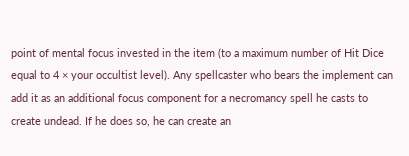point of mental focus invested in the item (to a maximum number of Hit Dice equal to 4 × your occultist level). Any spellcaster who bears the implement can add it as an additional focus component for a necromancy spell he casts to create undead. If he does so, he can create an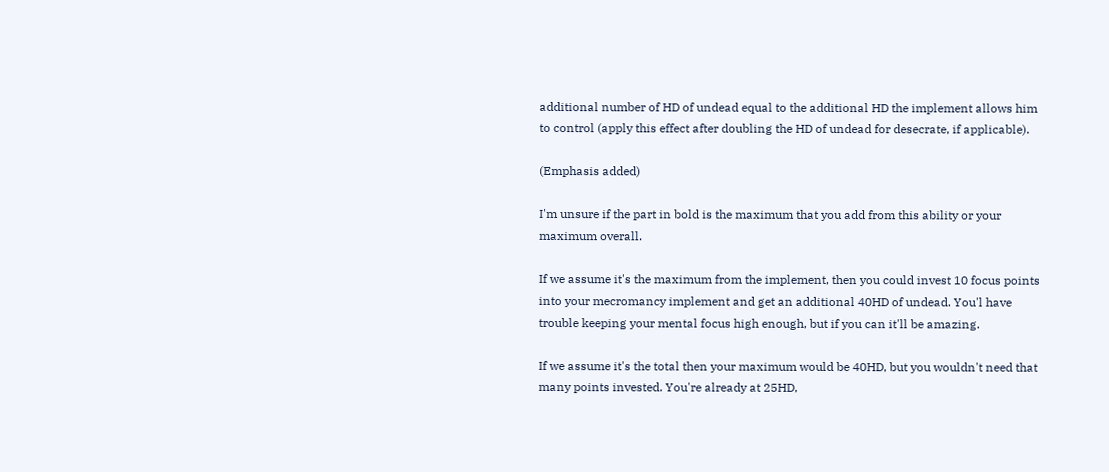additional number of HD of undead equal to the additional HD the implement allows him to control (apply this effect after doubling the HD of undead for desecrate, if applicable).

(Emphasis added)

I'm unsure if the part in bold is the maximum that you add from this ability or your maximum overall.

If we assume it's the maximum from the implement, then you could invest 10 focus points into your mecromancy implement and get an additional 40HD of undead. You'l have trouble keeping your mental focus high enough, but if you can it'll be amazing.

If we assume it's the total then your maximum would be 40HD, but you wouldn't need that many points invested. You're already at 25HD,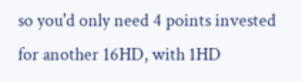so you'd only need 4 points invested for another 16HD, with 1HD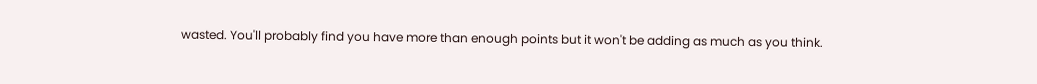wasted. You'll probably find you have more than enough points but it won't be adding as much as you think.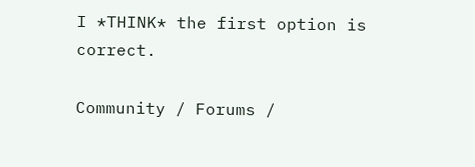I *THINK* the first option is correct.

Community / Forums /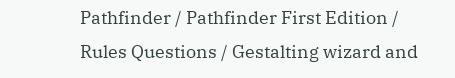Pathfinder / Pathfinder First Edition / Rules Questions / Gestalting wizard and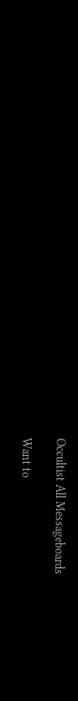Occultist All Messageboards

Want to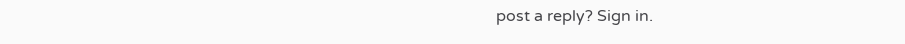post a reply? Sign in.